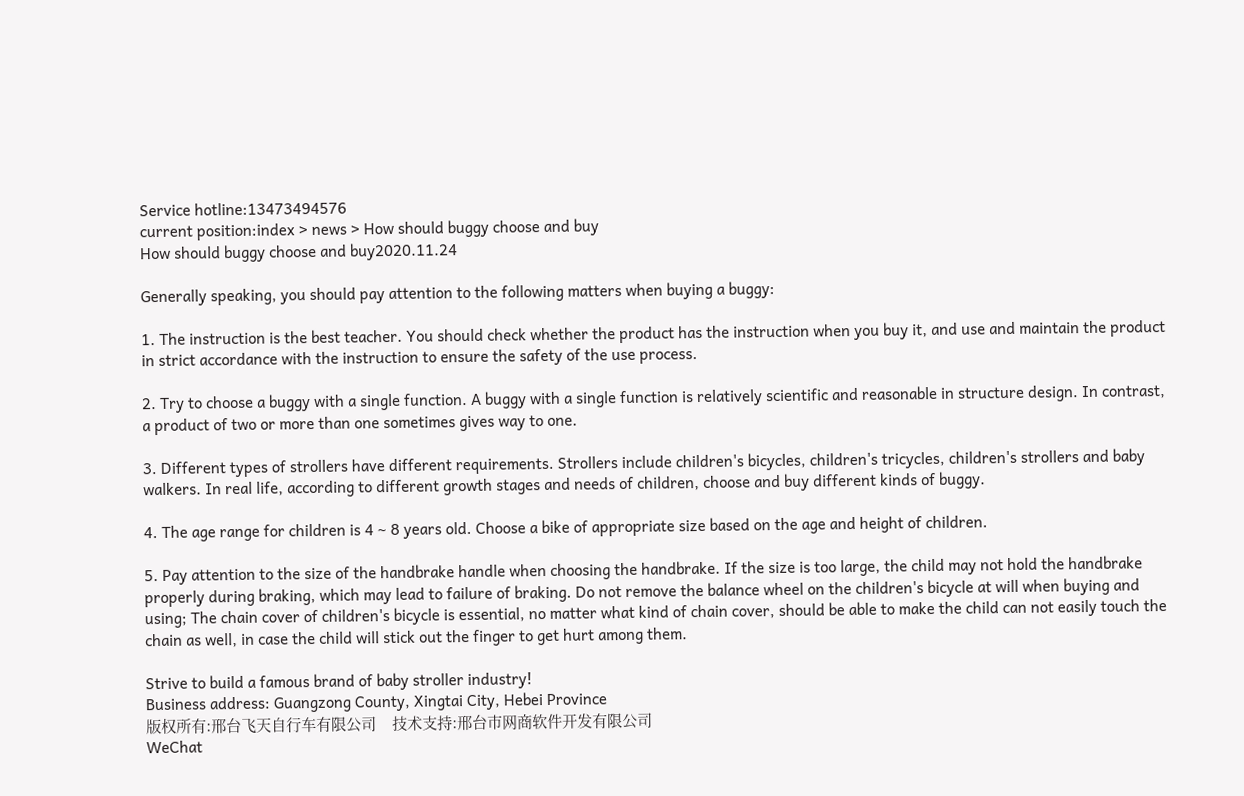Service hotline:13473494576
current position:index > news > How should buggy choose and buy
How should buggy choose and buy2020.11.24

Generally speaking, you should pay attention to the following matters when buying a buggy:

1. The instruction is the best teacher. You should check whether the product has the instruction when you buy it, and use and maintain the product in strict accordance with the instruction to ensure the safety of the use process.

2. Try to choose a buggy with a single function. A buggy with a single function is relatively scientific and reasonable in structure design. In contrast, a product of two or more than one sometimes gives way to one.

3. Different types of strollers have different requirements. Strollers include children's bicycles, children's tricycles, children's strollers and baby walkers. In real life, according to different growth stages and needs of children, choose and buy different kinds of buggy.

4. The age range for children is 4 ~ 8 years old. Choose a bike of appropriate size based on the age and height of children.

5. Pay attention to the size of the handbrake handle when choosing the handbrake. If the size is too large, the child may not hold the handbrake properly during braking, which may lead to failure of braking. Do not remove the balance wheel on the children's bicycle at will when buying and using; The chain cover of children's bicycle is essential, no matter what kind of chain cover, should be able to make the child can not easily touch the chain as well, in case the child will stick out the finger to get hurt among them.

Strive to build a famous brand of baby stroller industry!
Business address: Guangzong County, Xingtai City, Hebei Province
版权所有:邢台飞天自行车有限公司    技术支持:邢台市网商软件开发有限公司
WeChat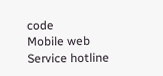code
Mobile web
Service hotline